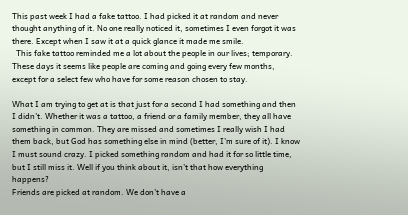This past week I had a fake tattoo. I had picked it at random and never thought anything of it. No one really noticed it, sometimes I even forgot it was there. Except when I saw it at a quick glance it made me smile.
  This fake tattoo reminded me a lot about the people in our lives; temporary. These days it seems like people are coming and going every few months, except for a select few who have for some reason chosen to stay.

What I am trying to get at is that just for a second I had something and then I didn’t. Whether it was a tattoo, a friend or a family member, they all have something in common. They are missed and sometimes I really wish I had them back, but God has something else in mind (better, I’m sure of it). I know I must sound crazy. I picked something random and had it for so little time, but I still miss it. Well if you think about it, isn’t that how everything happens?
Friends are picked at random. We don’t have a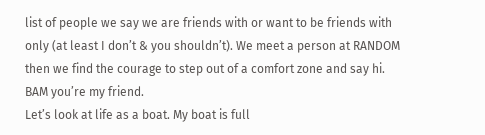list of people we say we are friends with or want to be friends with only (at least I don’t & you shouldn’t). We meet a person at RANDOM then we find the courage to step out of a comfort zone and say hi. BAM you’re my friend.
Let’s look at life as a boat. My boat is full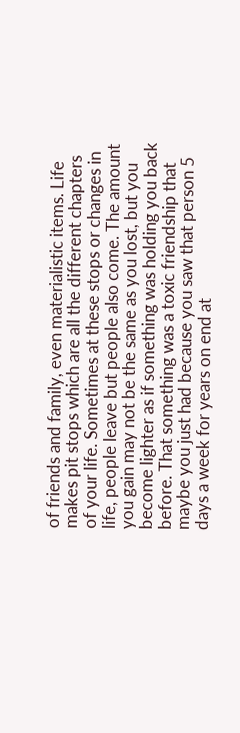of friends and family, even materialistic items. Life makes pit stops which are all the different chapters of your life. Sometimes at these stops or changes in life, people leave but people also come. The amount you gain may not be the same as you lost, but you become lighter as if something was holding you back before. That something was a toxic friendship that maybe you just had because you saw that person 5 days a week for years on end at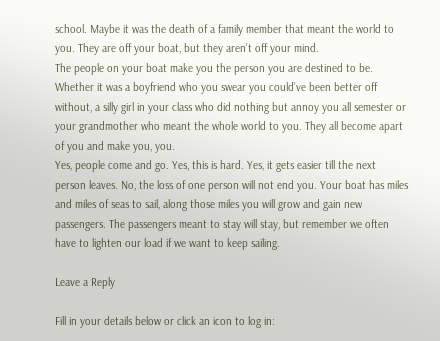school. Maybe it was the death of a family member that meant the world to you. They are off your boat, but they aren’t off your mind.
The people on your boat make you the person you are destined to be. Whether it was a boyfriend who you swear you could’ve been better off without, a silly girl in your class who did nothing but annoy you all semester or your grandmother who meant the whole world to you. They all become apart of you and make you, you.
Yes, people come and go. Yes, this is hard. Yes, it gets easier till the next person leaves. No, the loss of one person will not end you. Your boat has miles and miles of seas to sail, along those miles you will grow and gain new passengers. The passengers meant to stay will stay, but remember we often have to lighten our load if we want to keep sailing.

Leave a Reply

Fill in your details below or click an icon to log in: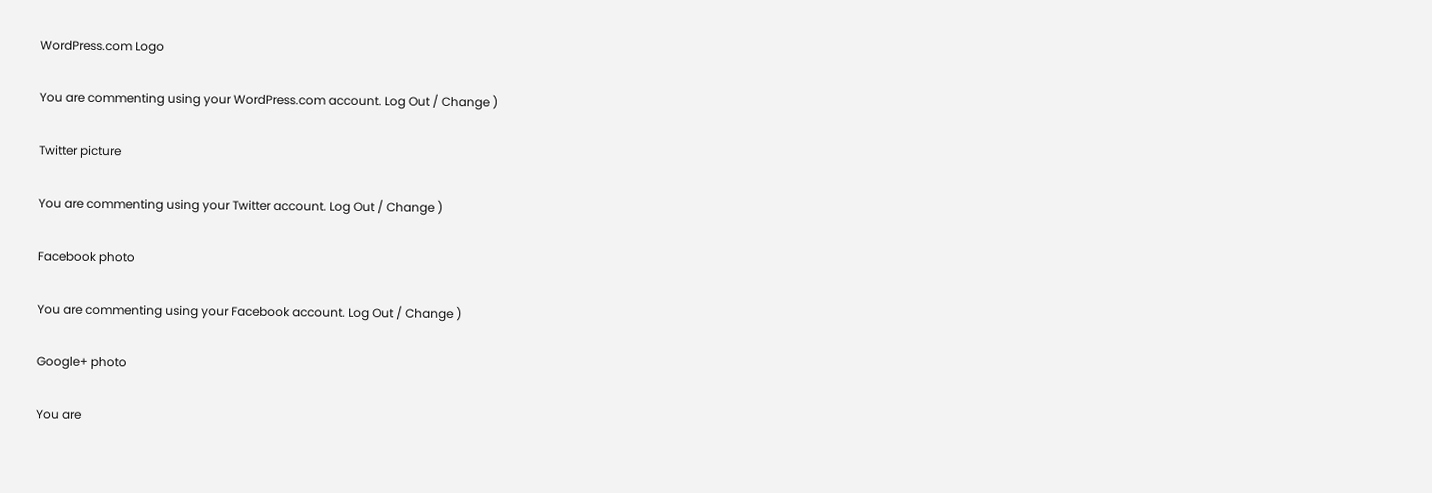WordPress.com Logo

You are commenting using your WordPress.com account. Log Out / Change )

Twitter picture

You are commenting using your Twitter account. Log Out / Change )

Facebook photo

You are commenting using your Facebook account. Log Out / Change )

Google+ photo

You are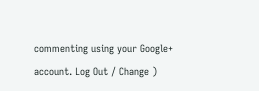commenting using your Google+ account. Log Out / Change )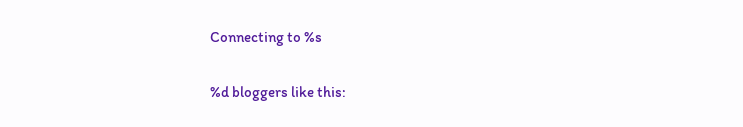Connecting to %s

%d bloggers like this: